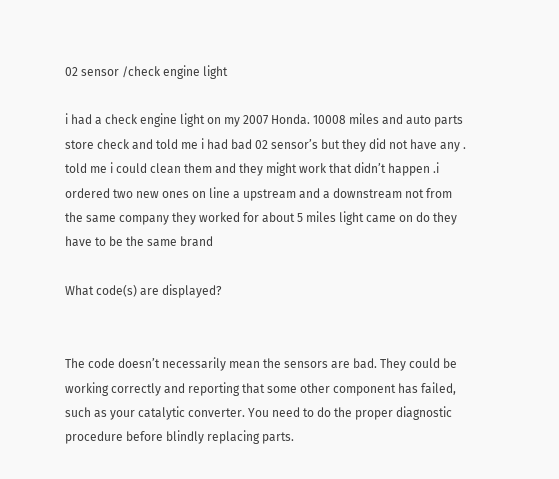02 sensor /check engine light

i had a check engine light on my 2007 Honda. 10008 miles and auto parts store check and told me i had bad 02 sensor’s but they did not have any . told me i could clean them and they might work that didn’t happen .i ordered two new ones on line a upstream and a downstream not from the same company they worked for about 5 miles light came on do they have to be the same brand

What code(s) are displayed?


The code doesn’t necessarily mean the sensors are bad. They could be working correctly and reporting that some other component has failed, such as your catalytic converter. You need to do the proper diagnostic procedure before blindly replacing parts.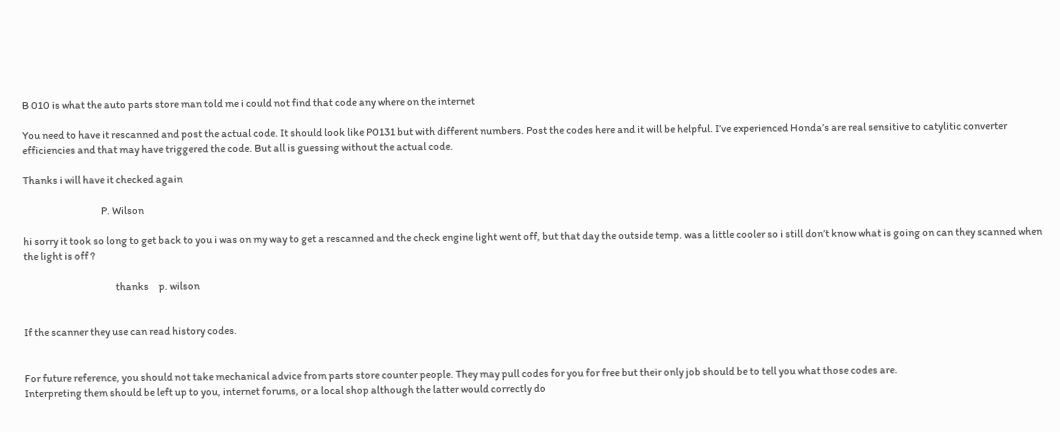B 010 is what the auto parts store man told me i could not find that code any where on the internet

You need to have it rescanned and post the actual code. It should look like P0131 but with different numbers. Post the codes here and it will be helpful. I’ve experienced Honda’s are real sensitive to catylitic converter efficiencies and that may have triggered the code. But all is guessing without the actual code.

Thanks i will have it checked again

                                       P. Wilson

hi sorry it took so long to get back to you i was on my way to get a rescanned and the check engine light went off, but that day the outside temp. was a little cooler so i still don’t know what is going on can they scanned when the light is off ?

                                              thanks     p. wilson


If the scanner they use can read history codes.


For future reference, you should not take mechanical advice from parts store counter people. They may pull codes for you for free but their only job should be to tell you what those codes are.
Interpreting them should be left up to you, internet forums, or a local shop although the latter would correctly do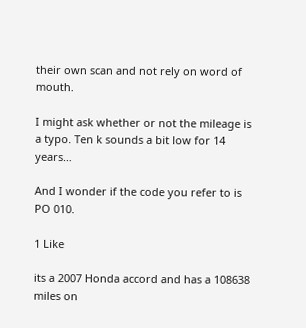their own scan and not rely on word of mouth.

I might ask whether or not the mileage is a typo. Ten k sounds a bit low for 14 years…

And I wonder if the code you refer to is PO 010.

1 Like

its a 2007 Honda accord and has a 108638 miles on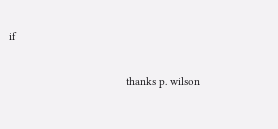if

                                       thanks p. wilson